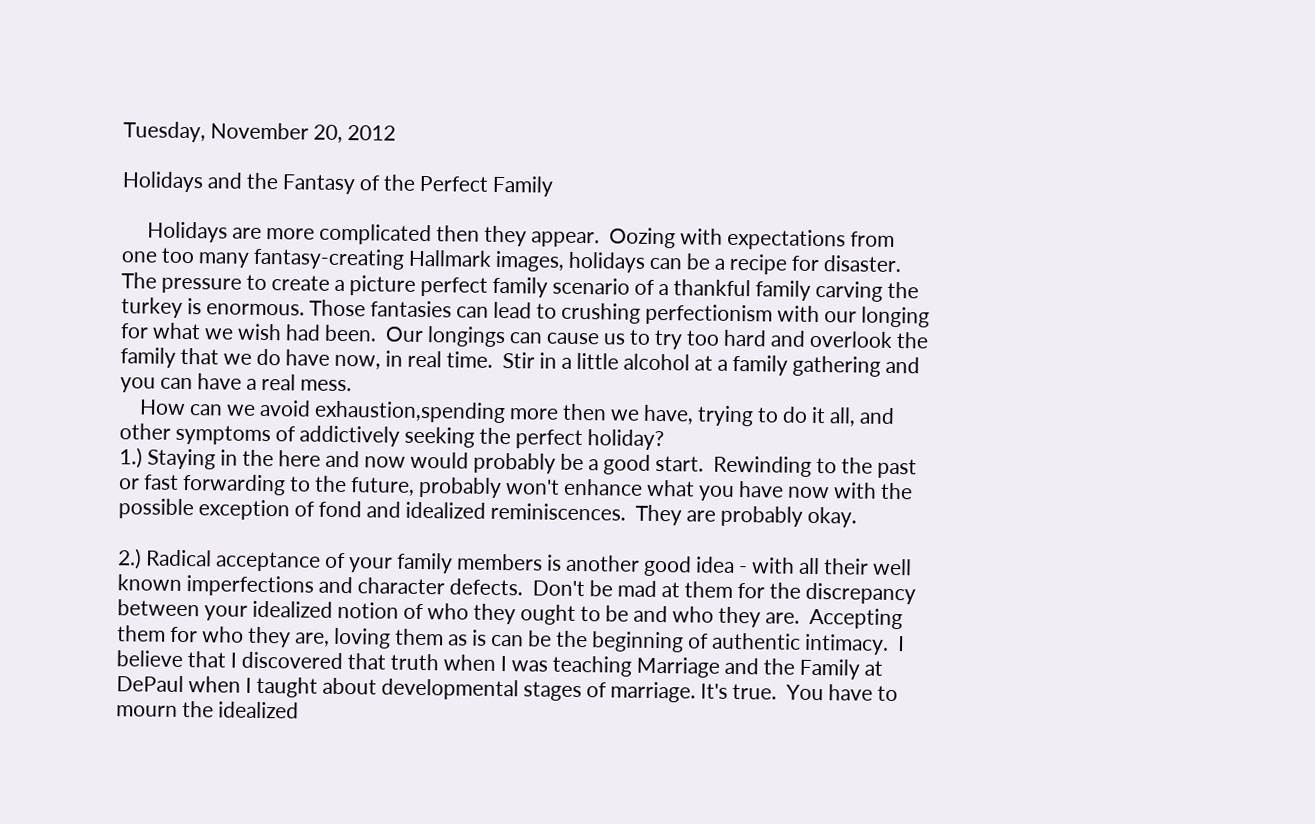Tuesday, November 20, 2012

Holidays and the Fantasy of the Perfect Family

     Holidays are more complicated then they appear.  Oozing with expectations from one too many fantasy-creating Hallmark images, holidays can be a recipe for disaster.  The pressure to create a picture perfect family scenario of a thankful family carving the turkey is enormous. Those fantasies can lead to crushing perfectionism with our longing for what we wish had been.  Our longings can cause us to try too hard and overlook the family that we do have now, in real time.  Stir in a little alcohol at a family gathering and you can have a real mess.
    How can we avoid exhaustion,spending more then we have, trying to do it all, and other symptoms of addictively seeking the perfect holiday?
1.) Staying in the here and now would probably be a good start.  Rewinding to the past or fast forwarding to the future, probably won't enhance what you have now with the possible exception of fond and idealized reminiscences.  They are probably okay.

2.) Radical acceptance of your family members is another good idea - with all their well known imperfections and character defects.  Don't be mad at them for the discrepancy between your idealized notion of who they ought to be and who they are.  Accepting them for who they are, loving them as is can be the beginning of authentic intimacy.  I believe that I discovered that truth when I was teaching Marriage and the Family at DePaul when I taught about developmental stages of marriage. It's true.  You have to mourn the idealized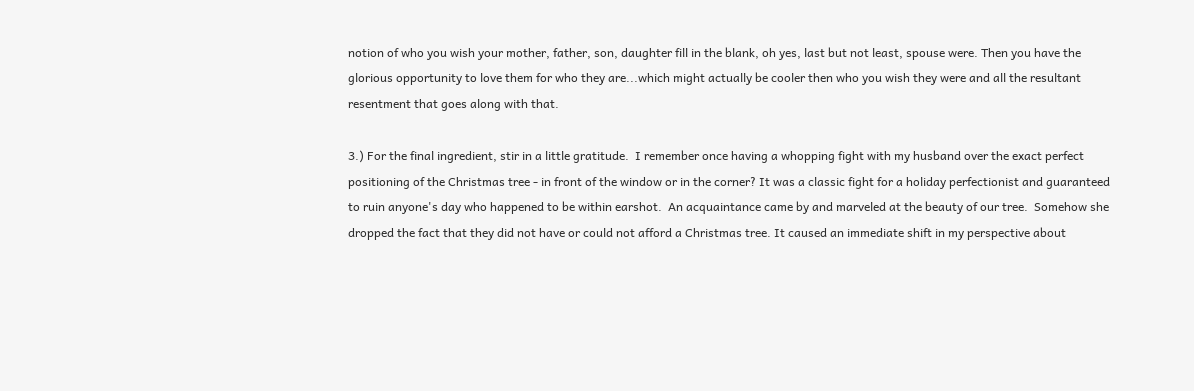notion of who you wish your mother, father, son, daughter fill in the blank, oh yes, last but not least, spouse were. Then you have the glorious opportunity to love them for who they are...which might actually be cooler then who you wish they were and all the resultant resentment that goes along with that.

3.) For the final ingredient, stir in a little gratitude.  I remember once having a whopping fight with my husband over the exact perfect positioning of the Christmas tree - in front of the window or in the corner? It was a classic fight for a holiday perfectionist and guaranteed to ruin anyone's day who happened to be within earshot.  An acquaintance came by and marveled at the beauty of our tree.  Somehow she dropped the fact that they did not have or could not afford a Christmas tree. It caused an immediate shift in my perspective about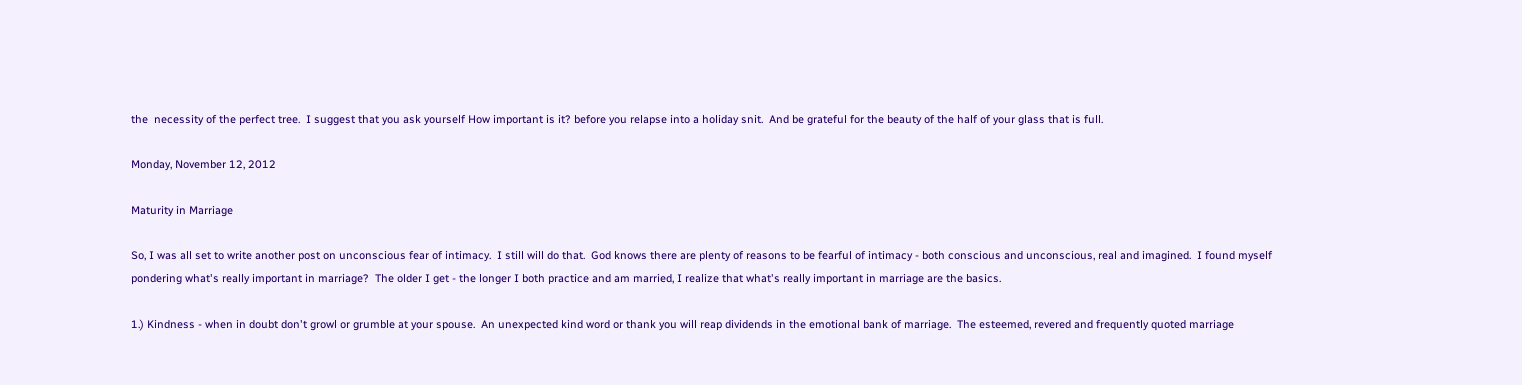the  necessity of the perfect tree.  I suggest that you ask yourself How important is it? before you relapse into a holiday snit.  And be grateful for the beauty of the half of your glass that is full.

Monday, November 12, 2012

Maturity in Marriage

So, I was all set to write another post on unconscious fear of intimacy.  I still will do that.  God knows there are plenty of reasons to be fearful of intimacy - both conscious and unconscious, real and imagined.  I found myself pondering what's really important in marriage?  The older I get - the longer I both practice and am married, I realize that what's really important in marriage are the basics.

1.) Kindness - when in doubt don't growl or grumble at your spouse.  An unexpected kind word or thank you will reap dividends in the emotional bank of marriage.  The esteemed, revered and frequently quoted marriage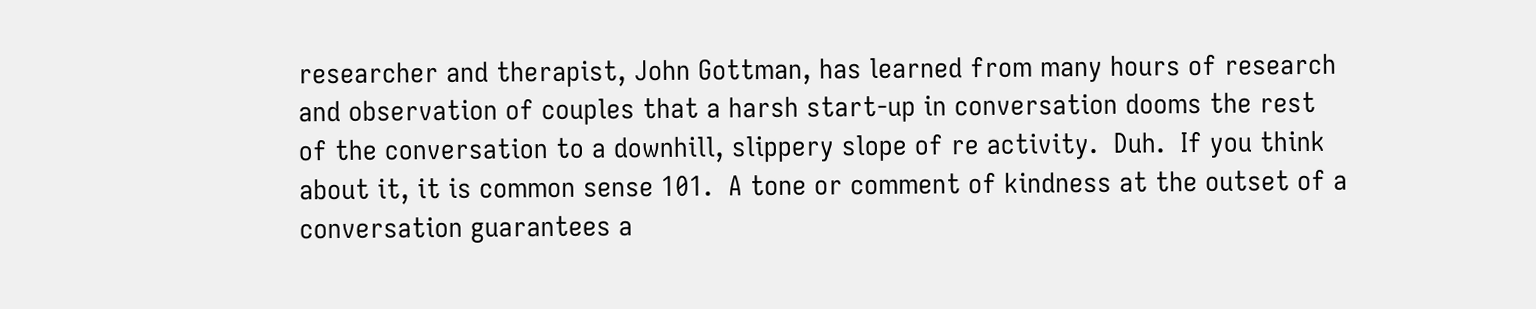researcher and therapist, John Gottman, has learned from many hours of research and observation of couples that a harsh start-up in conversation dooms the rest of the conversation to a downhill, slippery slope of re activity.  Duh.  If you think about it, it is common sense 101.  A tone or comment of kindness at the outset of a conversation guarantees a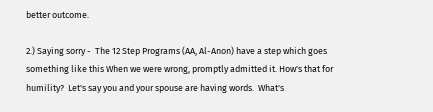better outcome.

2.) Saying sorry -  The 12 Step Programs (AA, Al-Anon) have a step which goes something like this When we were wrong, promptly admitted it. How's that for humility?  Let's say you and your spouse are having words.  What's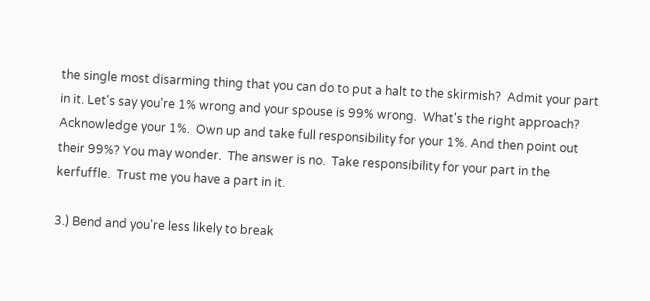the single most disarming thing that you can do to put a halt to the skirmish?  Admit your part in it. Let's say you're 1% wrong and your spouse is 99% wrong.  What's the right approach? Acknowledge your 1%.  Own up and take full responsibility for your 1%. And then point out their 99%? You may wonder.  The answer is no.  Take responsibility for your part in the kerfuffle.  Trust me you have a part in it.

3.) Bend and you're less likely to break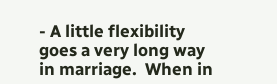- A little flexibility goes a very long way in marriage.  When in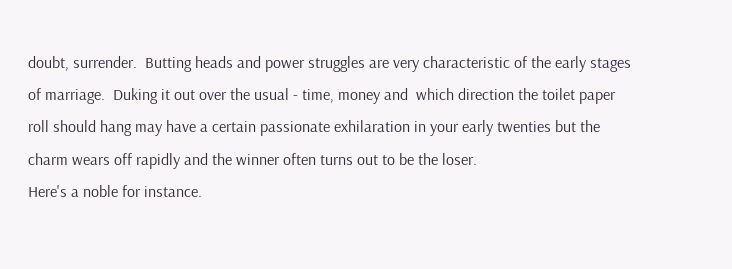doubt, surrender.  Butting heads and power struggles are very characteristic of the early stages of marriage.  Duking it out over the usual - time, money and  which direction the toilet paper roll should hang may have a certain passionate exhilaration in your early twenties but the charm wears off rapidly and the winner often turns out to be the loser.
Here's a noble for instance.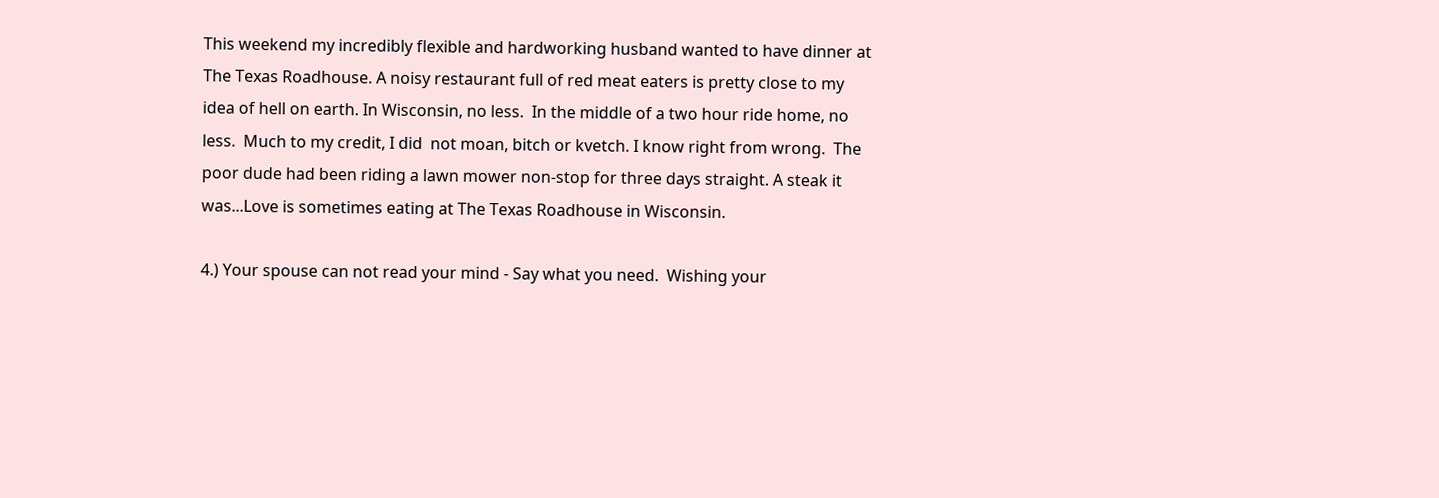This weekend my incredibly flexible and hardworking husband wanted to have dinner at The Texas Roadhouse. A noisy restaurant full of red meat eaters is pretty close to my idea of hell on earth. In Wisconsin, no less.  In the middle of a two hour ride home, no less.  Much to my credit, I did  not moan, bitch or kvetch. I know right from wrong.  The poor dude had been riding a lawn mower non-stop for three days straight. A steak it was...Love is sometimes eating at The Texas Roadhouse in Wisconsin.

4.) Your spouse can not read your mind - Say what you need.  Wishing your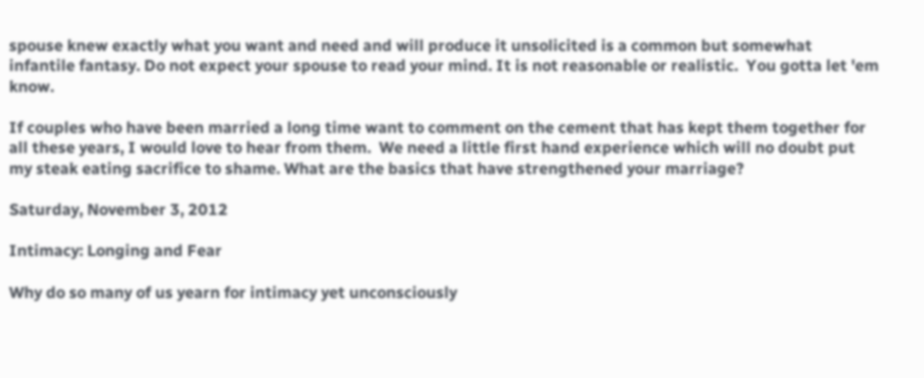spouse knew exactly what you want and need and will produce it unsolicited is a common but somewhat infantile fantasy. Do not expect your spouse to read your mind. It is not reasonable or realistic.  You gotta let 'em know.

If couples who have been married a long time want to comment on the cement that has kept them together for all these years, I would love to hear from them.  We need a little first hand experience which will no doubt put my steak eating sacrifice to shame. What are the basics that have strengthened your marriage?

Saturday, November 3, 2012

Intimacy: Longing and Fear

Why do so many of us yearn for intimacy yet unconsciously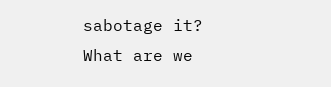sabotage it? What are we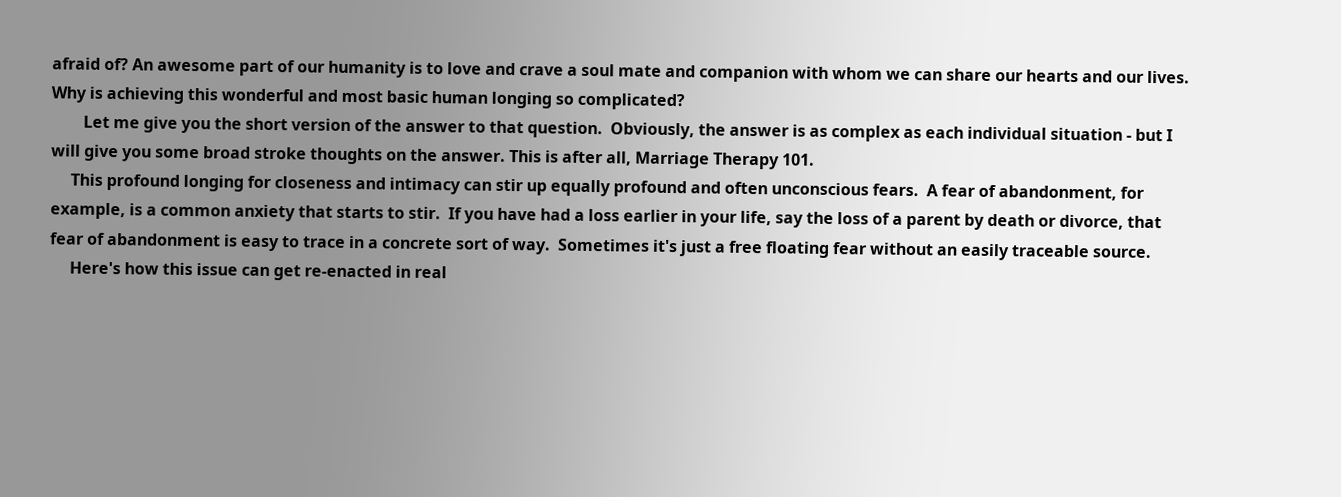afraid of? An awesome part of our humanity is to love and crave a soul mate and companion with whom we can share our hearts and our lives. Why is achieving this wonderful and most basic human longing so complicated?
        Let me give you the short version of the answer to that question.  Obviously, the answer is as complex as each individual situation - but I will give you some broad stroke thoughts on the answer. This is after all, Marriage Therapy 101.
     This profound longing for closeness and intimacy can stir up equally profound and often unconscious fears.  A fear of abandonment, for example, is a common anxiety that starts to stir.  If you have had a loss earlier in your life, say the loss of a parent by death or divorce, that fear of abandonment is easy to trace in a concrete sort of way.  Sometimes it's just a free floating fear without an easily traceable source.
     Here's how this issue can get re-enacted in real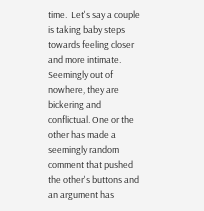time.  Let's say a couple is taking baby steps towards feeling closer and more intimate. Seemingly out of nowhere, they are bickering and conflictual. One or the other has made a seemingly random comment that pushed the other's buttons and an argument has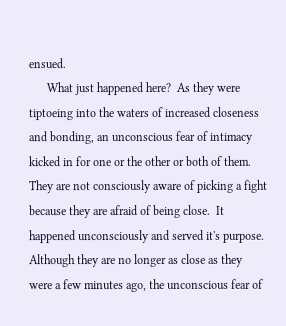ensued.
      What just happened here?  As they were tiptoeing into the waters of increased closeness and bonding, an unconscious fear of intimacy kicked in for one or the other or both of them.  They are not consciously aware of picking a fight because they are afraid of being close.  It happened unconsciously and served it's purpose.  Although they are no longer as close as they were a few minutes ago, the unconscious fear of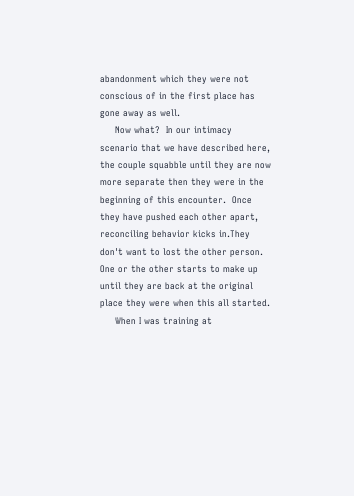abandonment which they were not conscious of in the first place has gone away as well.
     Now what?  In our intimacy scenario that we have described here, the couple squabble until they are now more separate then they were in the beginning of this encounter.  Once they have pushed each other apart, reconciling behavior kicks in.They don't want to lost the other person. One or the other starts to make up until they are back at the original place they were when this all started.
     When I was training at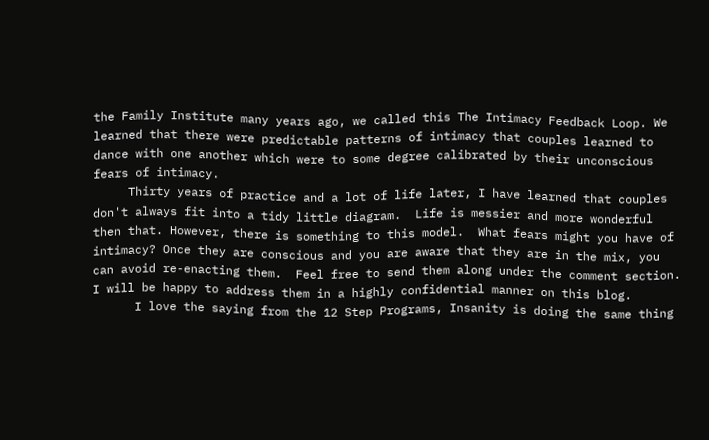the Family Institute many years ago, we called this The Intimacy Feedback Loop. We learned that there were predictable patterns of intimacy that couples learned to dance with one another which were to some degree calibrated by their unconscious fears of intimacy.
     Thirty years of practice and a lot of life later, I have learned that couples don't always fit into a tidy little diagram.  Life is messier and more wonderful then that. However, there is something to this model.  What fears might you have of intimacy? Once they are conscious and you are aware that they are in the mix, you can avoid re-enacting them.  Feel free to send them along under the comment section. I will be happy to address them in a highly confidential manner on this blog.
      I love the saying from the 12 Step Programs, Insanity is doing the same thing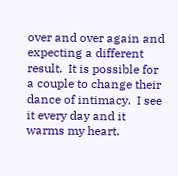over and over again and expecting a different result.  It is possible for a couple to change their dance of intimacy.  I see it every day and it warms my heart.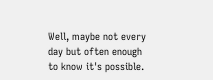Well, maybe not every day but often enough to know it's possible.